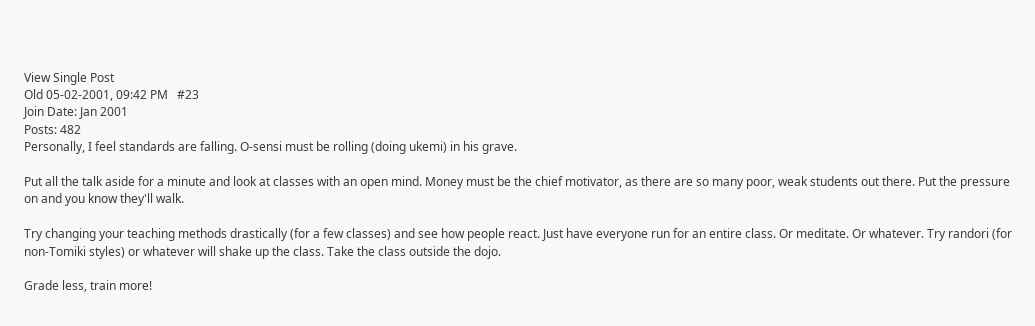View Single Post
Old 05-02-2001, 09:42 PM   #23
Join Date: Jan 2001
Posts: 482
Personally, I feel standards are falling. O-sensi must be rolling (doing ukemi) in his grave.

Put all the talk aside for a minute and look at classes with an open mind. Money must be the chief motivator, as there are so many poor, weak students out there. Put the pressure on and you know they'll walk.

Try changing your teaching methods drastically (for a few classes) and see how people react. Just have everyone run for an entire class. Or meditate. Or whatever. Try randori (for non-Tomiki styles) or whatever will shake up the class. Take the class outside the dojo.

Grade less, train more!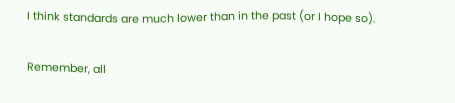I think standards are much lower than in the past (or I hope so).


Remember, all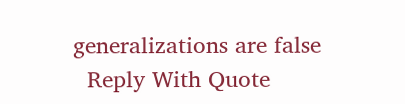generalizations are false
  Reply With Quote